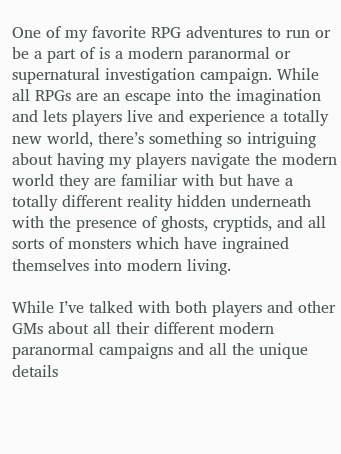One of my favorite RPG adventures to run or be a part of is a modern paranormal or supernatural investigation campaign. While all RPGs are an escape into the imagination and lets players live and experience a totally new world, there’s something so intriguing about having my players navigate the modern world they are familiar with but have a totally different reality hidden underneath with the presence of ghosts, cryptids, and all sorts of monsters which have ingrained themselves into modern living.

While I’ve talked with both players and other GMs about all their different modern paranormal campaigns and all the unique details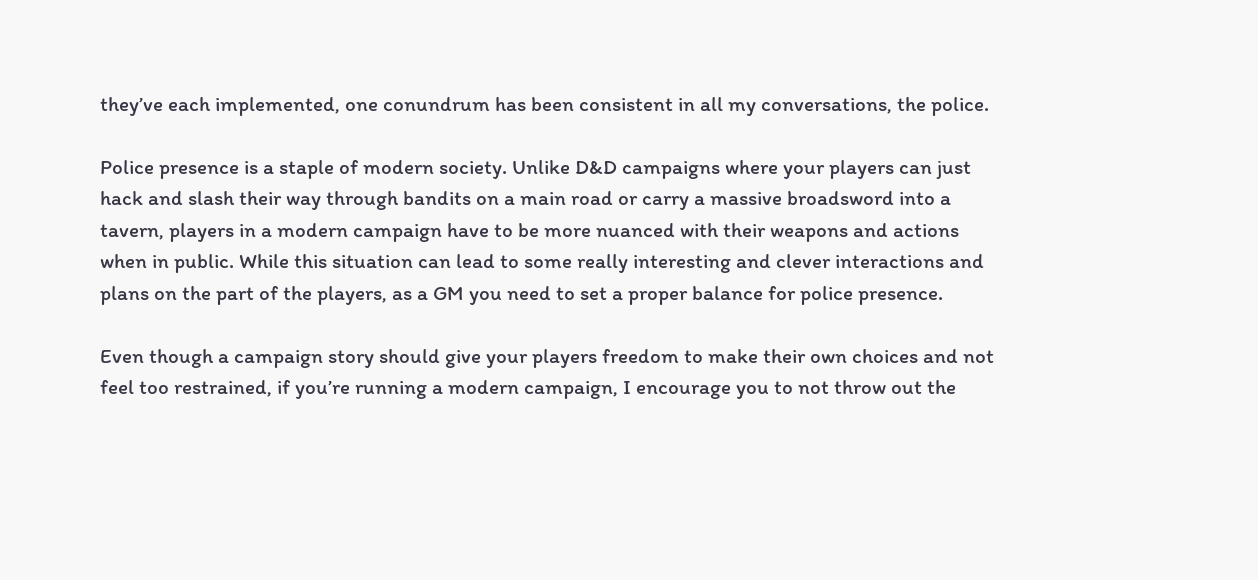they’ve each implemented, one conundrum has been consistent in all my conversations, the police.

Police presence is a staple of modern society. Unlike D&D campaigns where your players can just hack and slash their way through bandits on a main road or carry a massive broadsword into a tavern, players in a modern campaign have to be more nuanced with their weapons and actions when in public. While this situation can lead to some really interesting and clever interactions and plans on the part of the players, as a GM you need to set a proper balance for police presence.

Even though a campaign story should give your players freedom to make their own choices and not feel too restrained, if you’re running a modern campaign, I encourage you to not throw out the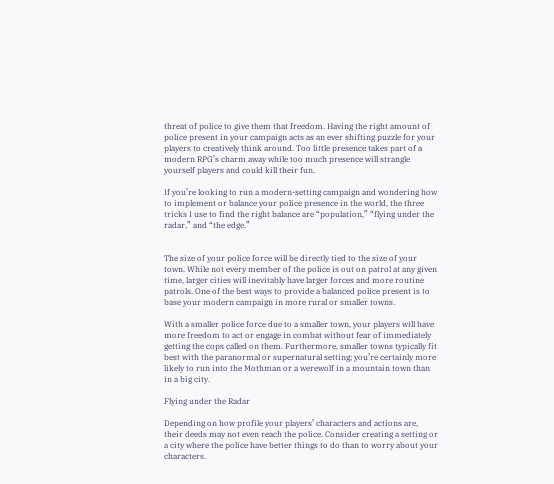threat of police to give them that freedom. Having the right amount of police present in your campaign acts as an ever shifting puzzle for your players to creatively think around. Too little presence takes part of a modern RPG’s charm away while too much presence will strangle yourself players and could kill their fun.

If you’re looking to run a modern-setting campaign and wondering how to implement or balance your police presence in the world, the three tricks I use to find the right balance are “population,” “flying under the radar,” and “the edge.”


The size of your police force will be directly tied to the size of your town. While not every member of the police is out on patrol at any given time, larger cities will inevitably have larger forces and more routine patrols. One of the best ways to provide a balanced police present is to base your modern campaign in more rural or smaller towns.

With a smaller police force due to a smaller town, your players will have more freedom to act or engage in combat without fear of immediately getting the cops called on them. Furthermore, smaller towns typically fit best with the paranormal or supernatural setting; you’re certainly more likely to run into the Mothman or a werewolf in a mountain town than in a big city.

Flying under the Radar

Depending on how profile your players’ characters and actions are, their deeds may not even reach the police. Consider creating a setting or a city where the police have better things to do than to worry about your characters.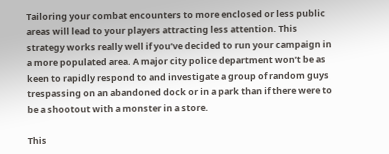Tailoring your combat encounters to more enclosed or less public areas will lead to your players attracting less attention. This strategy works really well if you’ve decided to run your campaign in a more populated area. A major city police department won’t be as keen to rapidly respond to and investigate a group of random guys trespassing on an abandoned dock or in a park than if there were to be a shootout with a monster in a store.

This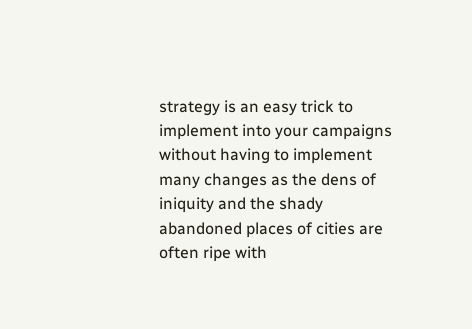strategy is an easy trick to implement into your campaigns without having to implement many changes as the dens of iniquity and the shady abandoned places of cities are often ripe with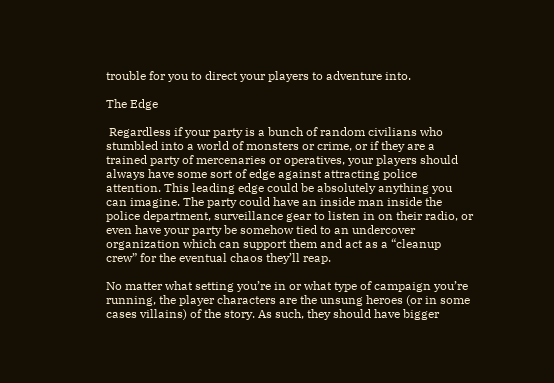trouble for you to direct your players to adventure into.

The Edge

 Regardless if your party is a bunch of random civilians who stumbled into a world of monsters or crime, or if they are a trained party of mercenaries or operatives, your players should always have some sort of edge against attracting police attention. This leading edge could be absolutely anything you can imagine. The party could have an inside man inside the police department, surveillance gear to listen in on their radio, or even have your party be somehow tied to an undercover organization which can support them and act as a “cleanup crew” for the eventual chaos they’ll reap.

No matter what setting you’re in or what type of campaign you’re running, the player characters are the unsung heroes (or in some cases villains) of the story. As such, they should have bigger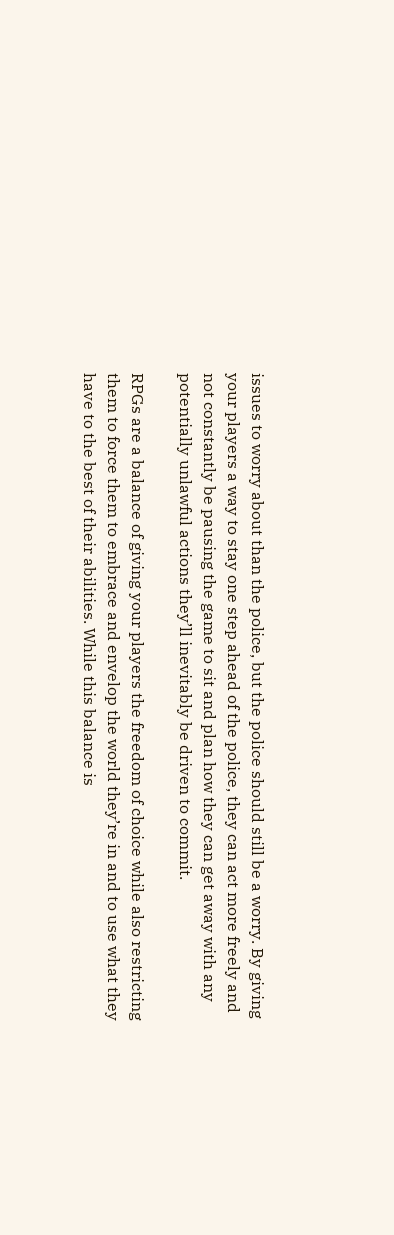issues to worry about than the police, but the police should still be a worry. By giving your players a way to stay one step ahead of the police, they can act more freely and not constantly be pausing the game to sit and plan how they can get away with any potentially unlawful actions they’ll inevitably be driven to commit.

RPGs are a balance of giving your players the freedom of choice while also restricting them to force them to embrace and envelop the world they’re in and to use what they have to the best of their abilities. While this balance is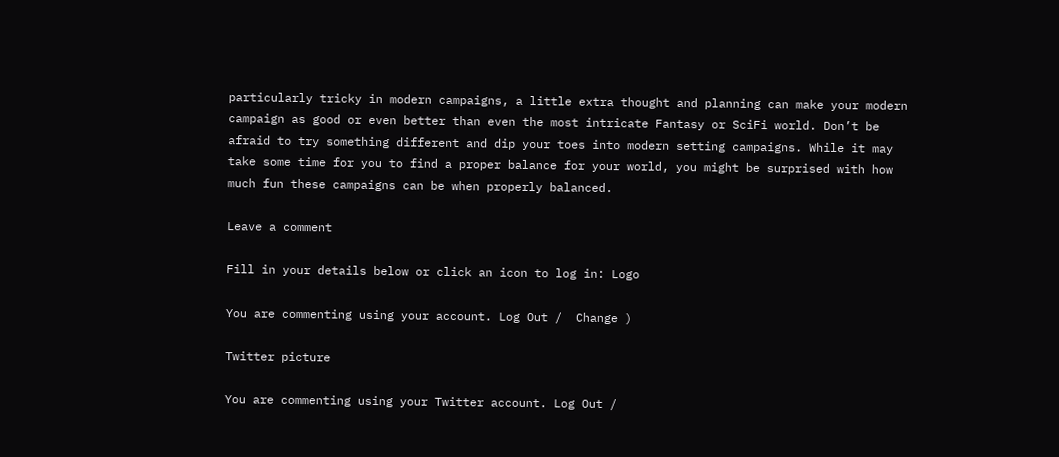particularly tricky in modern campaigns, a little extra thought and planning can make your modern campaign as good or even better than even the most intricate Fantasy or SciFi world. Don’t be afraid to try something different and dip your toes into modern setting campaigns. While it may take some time for you to find a proper balance for your world, you might be surprised with how much fun these campaigns can be when properly balanced.

Leave a comment

Fill in your details below or click an icon to log in: Logo

You are commenting using your account. Log Out /  Change )

Twitter picture

You are commenting using your Twitter account. Log Out /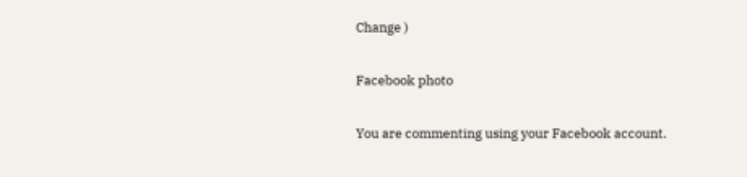Change )

Facebook photo

You are commenting using your Facebook account.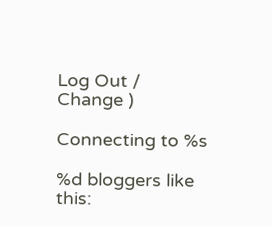Log Out /  Change )

Connecting to %s

%d bloggers like this: